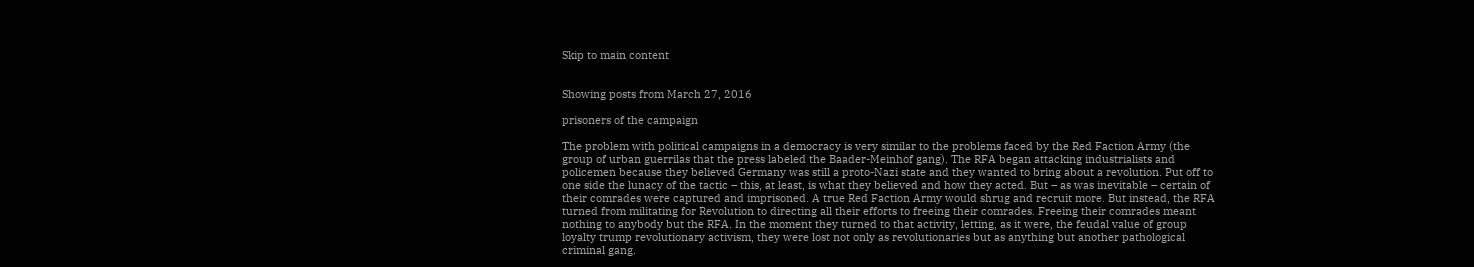Skip to main content


Showing posts from March 27, 2016

prisoners of the campaign

The problem with political campaigns in a democracy is very similar to the problems faced by the Red Faction Army (the group of urban guerrilas that the press labeled the Baader-Meinhof gang). The RFA began attacking industrialists and policemen because they believed Germany was still a proto-Nazi state and they wanted to bring about a revolution. Put off to one side the lunacy of the tactic – this, at least, is what they believed and how they acted. But – as was inevitable – certain of their comrades were captured and imprisoned. A true Red Faction Army would shrug and recruit more. But instead, the RFA turned from militating for Revolution to directing all their efforts to freeing their comrades. Freeing their comrades meant nothing to anybody but the RFA. In the moment they turned to that activity, letting, as it were, the feudal value of group loyalty trump revolutionary activism, they were lost not only as revolutionaries but as anything but another pathological criminal gang.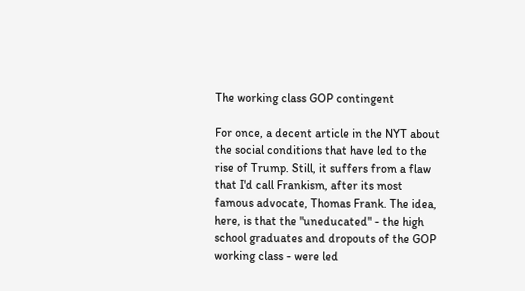The working class GOP contingent

For once, a decent article in the NYT about the social conditions that have led to the rise of Trump. Still, it suffers from a flaw that I'd call Frankism, after its most famous advocate, Thomas Frank. The idea, here, is that the "uneducated" - the high school graduates and dropouts of the GOP working class - were led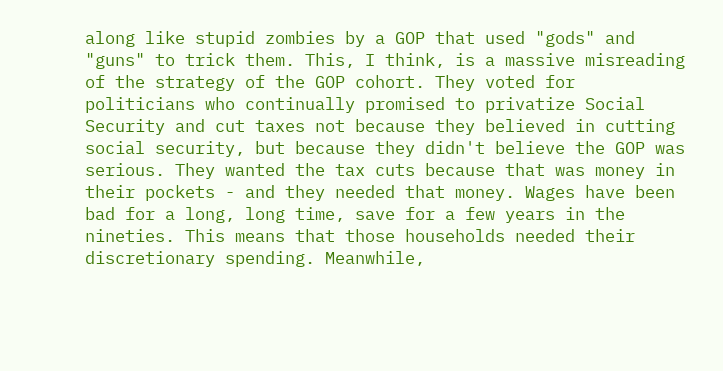along like stupid zombies by a GOP that used "gods" and "guns" to trick them. This, I think, is a massive misreading of the strategy of the GOP cohort. They voted for politicians who continually promised to privatize Social Security and cut taxes not because they believed in cutting social security, but because they didn't believe the GOP was serious. They wanted the tax cuts because that was money in their pockets - and they needed that money. Wages have been bad for a long, long time, save for a few years in the nineties. This means that those households needed their discretionary spending. Meanwhile,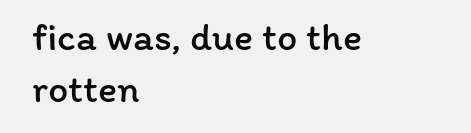fica was, due to the rotten